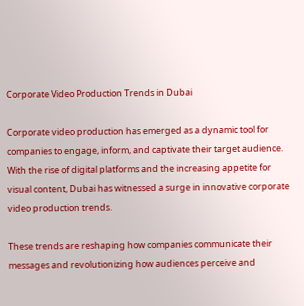Corporate Video Production Trends in Dubai

Corporate video production has emerged as a dynamic tool for companies to engage, inform, and captivate their target audience. With the rise of digital platforms and the increasing appetite for visual content, Dubai has witnessed a surge in innovative corporate video production trends.

These trends are reshaping how companies communicate their messages and revolutionizing how audiences perceive and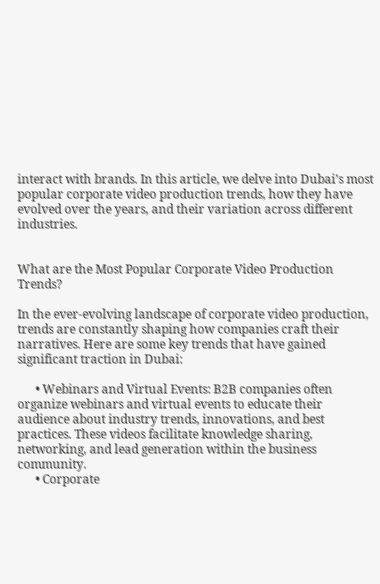interact with brands. In this article, we delve into Dubai’s most popular corporate video production trends, how they have evolved over the years, and their variation across different industries.


What are the Most Popular Corporate Video Production Trends?

In the ever-evolving landscape of corporate video production, trends are constantly shaping how companies craft their narratives. Here are some key trends that have gained significant traction in Dubai:

      • Webinars and Virtual Events: B2B companies often organize webinars and virtual events to educate their audience about industry trends, innovations, and best practices. These videos facilitate knowledge sharing, networking, and lead generation within the business community.
      • Corporate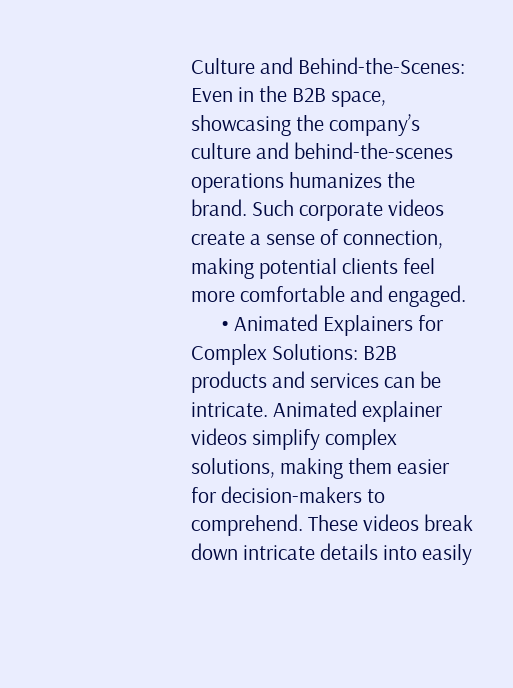Culture and Behind-the-Scenes: Even in the B2B space, showcasing the company’s culture and behind-the-scenes operations humanizes the brand. Such corporate videos create a sense of connection, making potential clients feel more comfortable and engaged.
      • Animated Explainers for Complex Solutions: B2B products and services can be intricate. Animated explainer videos simplify complex solutions, making them easier for decision-makers to comprehend. These videos break down intricate details into easily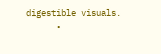digestible visuals.
      •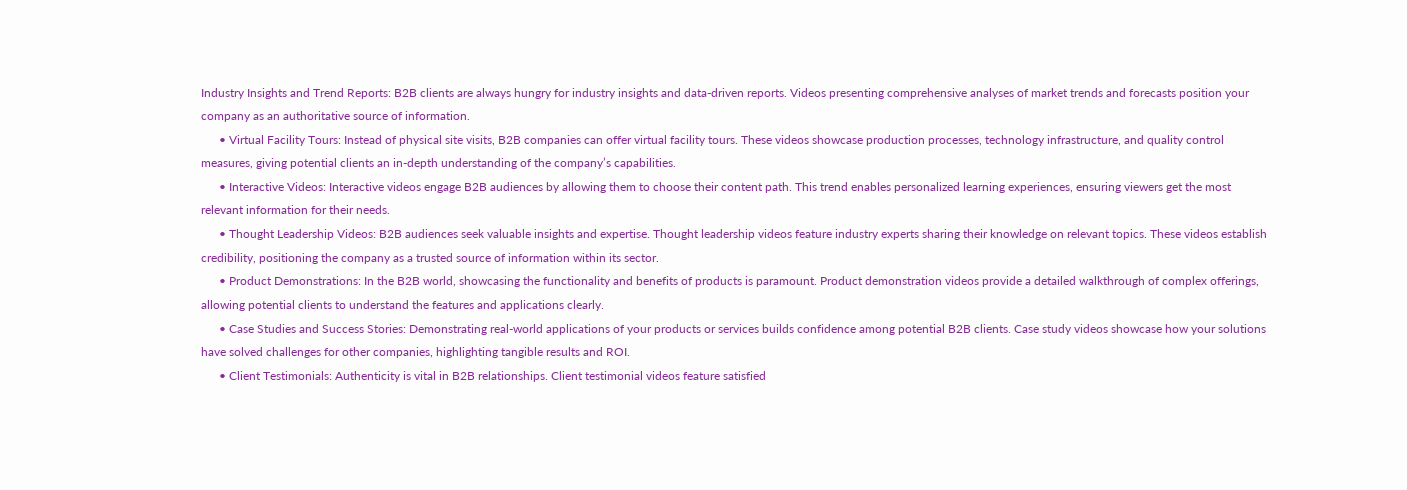Industry Insights and Trend Reports: B2B clients are always hungry for industry insights and data-driven reports. Videos presenting comprehensive analyses of market trends and forecasts position your company as an authoritative source of information.
      • Virtual Facility Tours: Instead of physical site visits, B2B companies can offer virtual facility tours. These videos showcase production processes, technology infrastructure, and quality control measures, giving potential clients an in-depth understanding of the company’s capabilities.
      • Interactive Videos: Interactive videos engage B2B audiences by allowing them to choose their content path. This trend enables personalized learning experiences, ensuring viewers get the most relevant information for their needs.
      • Thought Leadership Videos: B2B audiences seek valuable insights and expertise. Thought leadership videos feature industry experts sharing their knowledge on relevant topics. These videos establish credibility, positioning the company as a trusted source of information within its sector.
      • Product Demonstrations: In the B2B world, showcasing the functionality and benefits of products is paramount. Product demonstration videos provide a detailed walkthrough of complex offerings, allowing potential clients to understand the features and applications clearly.
      • Case Studies and Success Stories: Demonstrating real-world applications of your products or services builds confidence among potential B2B clients. Case study videos showcase how your solutions have solved challenges for other companies, highlighting tangible results and ROI.
      • Client Testimonials: Authenticity is vital in B2B relationships. Client testimonial videos feature satisfied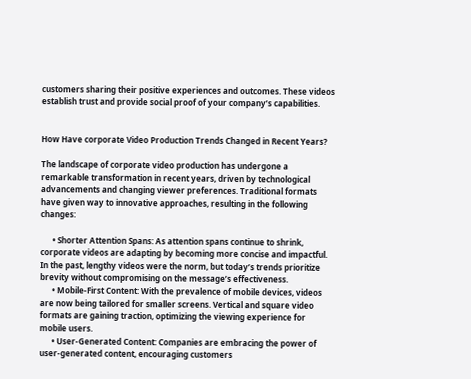customers sharing their positive experiences and outcomes. These videos establish trust and provide social proof of your company’s capabilities.


How Have corporate Video Production Trends Changed in Recent Years?

The landscape of corporate video production has undergone a remarkable transformation in recent years, driven by technological advancements and changing viewer preferences. Traditional formats have given way to innovative approaches, resulting in the following changes:

      • Shorter Attention Spans: As attention spans continue to shrink, corporate videos are adapting by becoming more concise and impactful. In the past, lengthy videos were the norm, but today’s trends prioritize brevity without compromising on the message’s effectiveness.
      • Mobile-First Content: With the prevalence of mobile devices, videos are now being tailored for smaller screens. Vertical and square video formats are gaining traction, optimizing the viewing experience for mobile users.
      • User-Generated Content: Companies are embracing the power of user-generated content, encouraging customers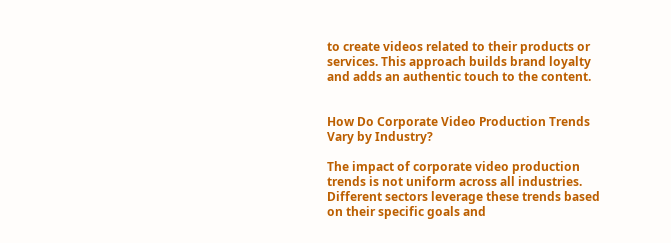to create videos related to their products or services. This approach builds brand loyalty and adds an authentic touch to the content.


How Do Corporate Video Production Trends Vary by Industry?

The impact of corporate video production trends is not uniform across all industries. Different sectors leverage these trends based on their specific goals and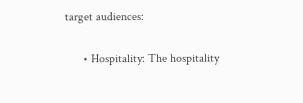target audiences:

      • Hospitality: The hospitality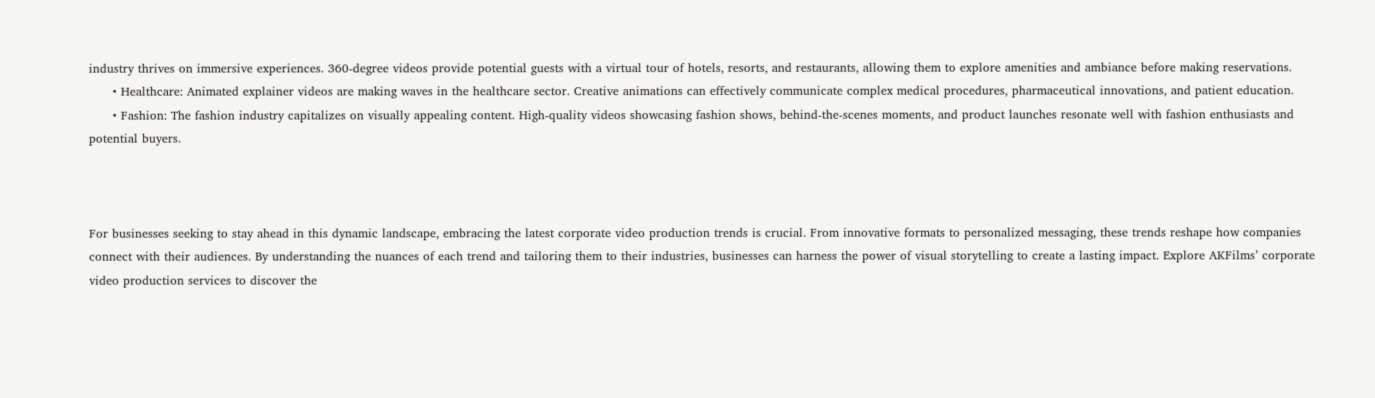industry thrives on immersive experiences. 360-degree videos provide potential guests with a virtual tour of hotels, resorts, and restaurants, allowing them to explore amenities and ambiance before making reservations.
      • Healthcare: Animated explainer videos are making waves in the healthcare sector. Creative animations can effectively communicate complex medical procedures, pharmaceutical innovations, and patient education.
      • Fashion: The fashion industry capitalizes on visually appealing content. High-quality videos showcasing fashion shows, behind-the-scenes moments, and product launches resonate well with fashion enthusiasts and potential buyers.



For businesses seeking to stay ahead in this dynamic landscape, embracing the latest corporate video production trends is crucial. From innovative formats to personalized messaging, these trends reshape how companies connect with their audiences. By understanding the nuances of each trend and tailoring them to their industries, businesses can harness the power of visual storytelling to create a lasting impact. Explore AKFilms’ corporate video production services to discover the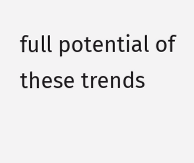full potential of these trends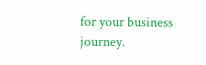for your business journey.